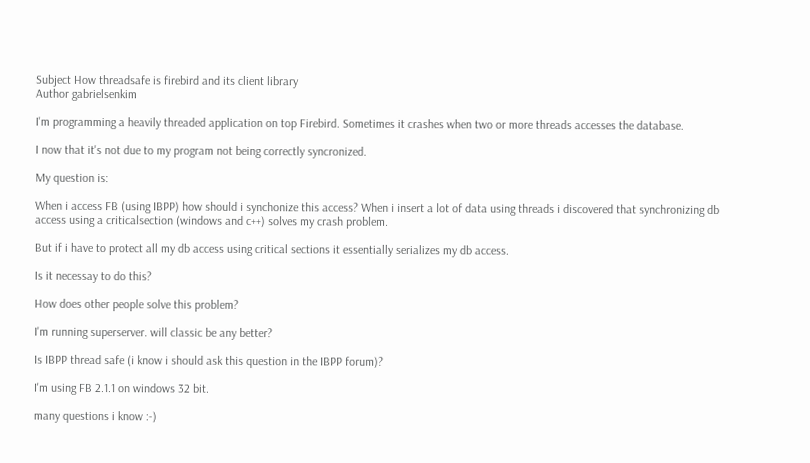Subject How threadsafe is firebird and its client library
Author gabrielsenkim

I'm programming a heavily threaded application on top Firebird. Sometimes it crashes when two or more threads accesses the database.

I now that it's not due to my program not being correctly syncronized.

My question is:

When i access FB (using IBPP) how should i synchonize this access? When i insert a lot of data using threads i discovered that synchronizing db access using a criticalsection (windows and c++) solves my crash problem.

But if i have to protect all my db access using critical sections it essentially serializes my db access.

Is it necessay to do this?

How does other people solve this problem?

I'm running superserver. will classic be any better?

Is IBPP thread safe (i know i should ask this question in the IBPP forum)?

I'm using FB 2.1.1 on windows 32 bit.

many questions i know :-)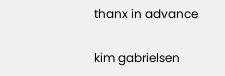thanx in advance

kim gabrielsen